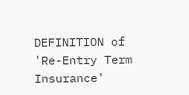DEFINITION of 'Re-Entry Term Insurance'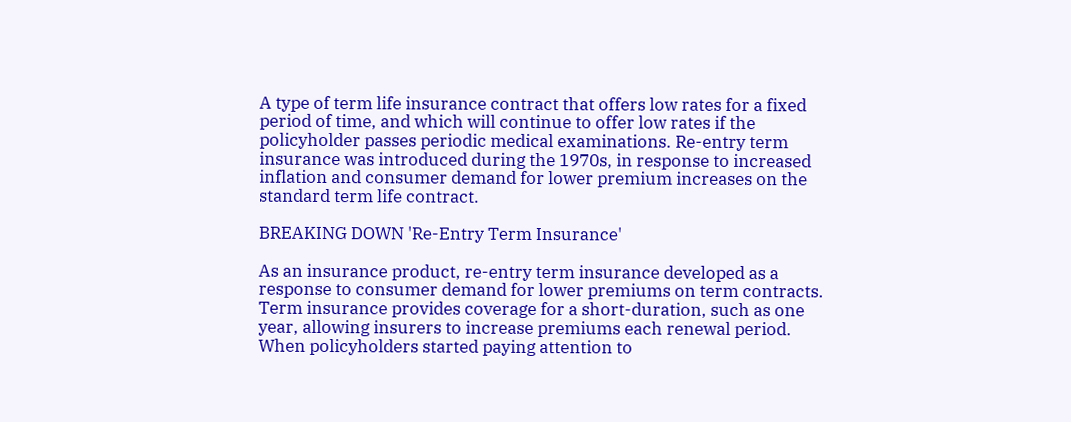A type of term life insurance contract that offers low rates for a fixed period of time, and which will continue to offer low rates if the policyholder passes periodic medical examinations. Re-entry term insurance was introduced during the 1970s, in response to increased inflation and consumer demand for lower premium increases on the standard term life contract.

BREAKING DOWN 'Re-Entry Term Insurance'

As an insurance product, re-entry term insurance developed as a response to consumer demand for lower premiums on term contracts. Term insurance provides coverage for a short-duration, such as one year, allowing insurers to increase premiums each renewal period. When policyholders started paying attention to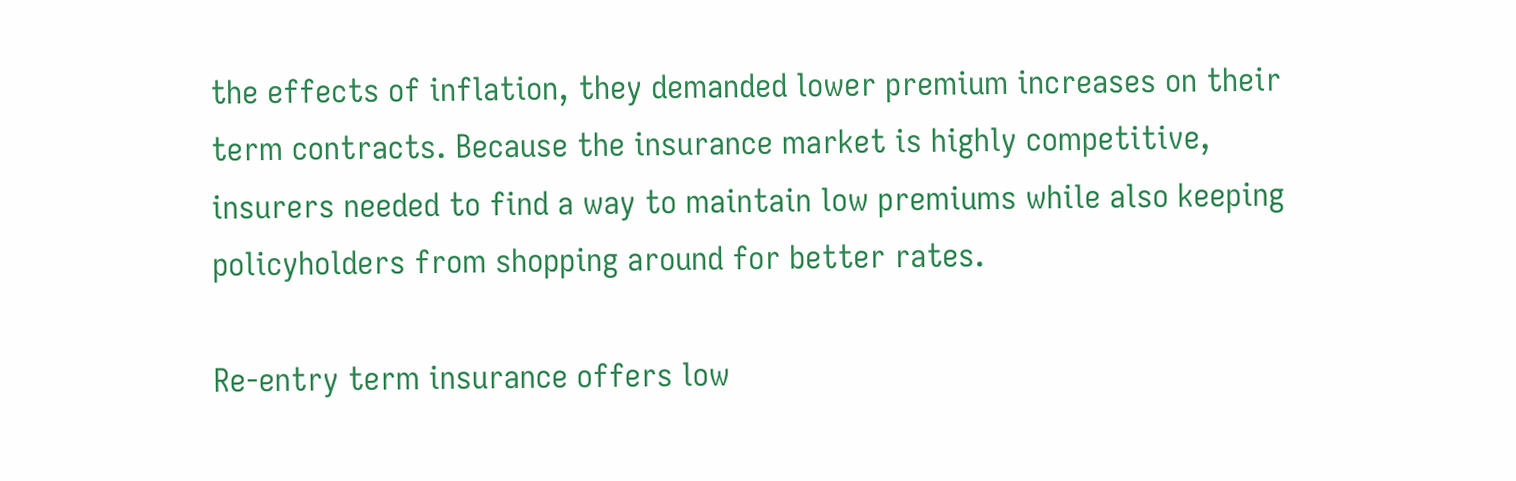the effects of inflation, they demanded lower premium increases on their term contracts. Because the insurance market is highly competitive, insurers needed to find a way to maintain low premiums while also keeping policyholders from shopping around for better rates.

Re-entry term insurance offers low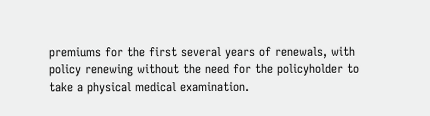premiums for the first several years of renewals, with policy renewing without the need for the policyholder to take a physical medical examination.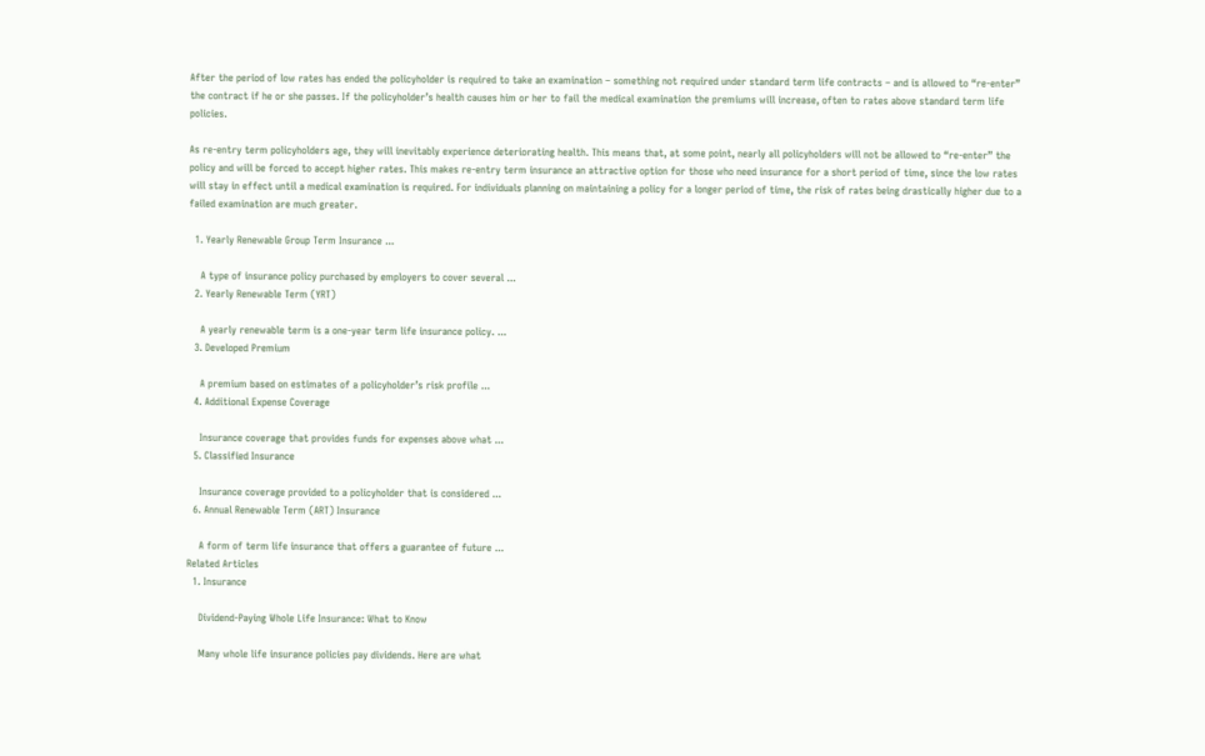After the period of low rates has ended the policyholder is required to take an examination – something not required under standard term life contracts – and is allowed to “re-enter” the contract if he or she passes. If the policyholder’s health causes him or her to fail the medical examination the premiums will increase, often to rates above standard term life policies.

As re-entry term policyholders age, they will inevitably experience deteriorating health. This means that, at some point, nearly all policyholders will not be allowed to “re-enter” the policy and will be forced to accept higher rates. This makes re-entry term insurance an attractive option for those who need insurance for a short period of time, since the low rates will stay in effect until a medical examination is required. For individuals planning on maintaining a policy for a longer period of time, the risk of rates being drastically higher due to a failed examination are much greater.

  1. Yearly Renewable Group Term Insurance ...

    A type of insurance policy purchased by employers to cover several ...
  2. Yearly Renewable Term (YRT)

    A yearly renewable term is a one-year term life insurance policy. ...
  3. Developed Premium

    A premium based on estimates of a policyholder’s risk profile ...
  4. Additional Expense Coverage

    Insurance coverage that provides funds for expenses above what ...
  5. Classified Insurance

    Insurance coverage provided to a policyholder that is considered ...
  6. Annual Renewable Term (ART) Insurance

    A form of term life insurance that offers a guarantee of future ...
Related Articles
  1. Insurance

    Dividend-Paying Whole Life Insurance: What to Know

    Many whole life insurance policies pay dividends. Here are what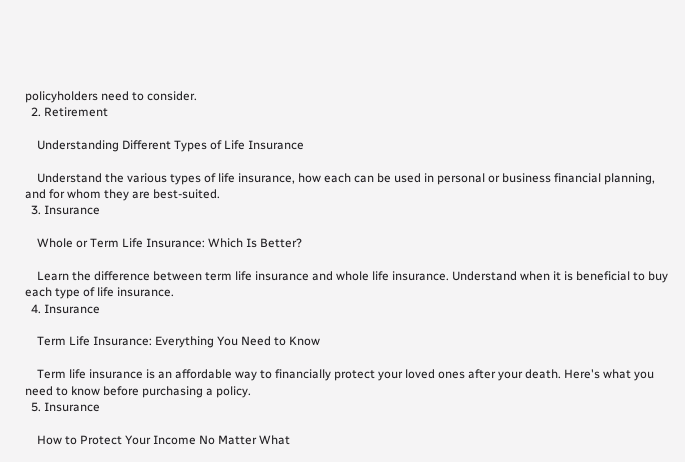policyholders need to consider.
  2. Retirement

    Understanding Different Types of Life Insurance

    Understand the various types of life insurance, how each can be used in personal or business financial planning, and for whom they are best-suited.
  3. Insurance

    Whole or Term Life Insurance: Which Is Better?

    Learn the difference between term life insurance and whole life insurance. Understand when it is beneficial to buy each type of life insurance.
  4. Insurance

    Term Life Insurance: Everything You Need to Know

    Term life insurance is an affordable way to financially protect your loved ones after your death. Here's what you need to know before purchasing a policy.
  5. Insurance

    How to Protect Your Income No Matter What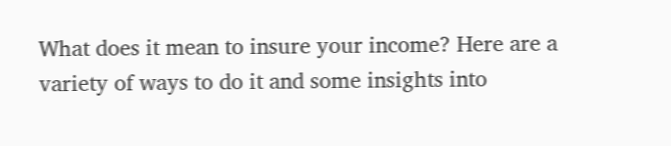What does it mean to insure your income? Here are a variety of ways to do it and some insights into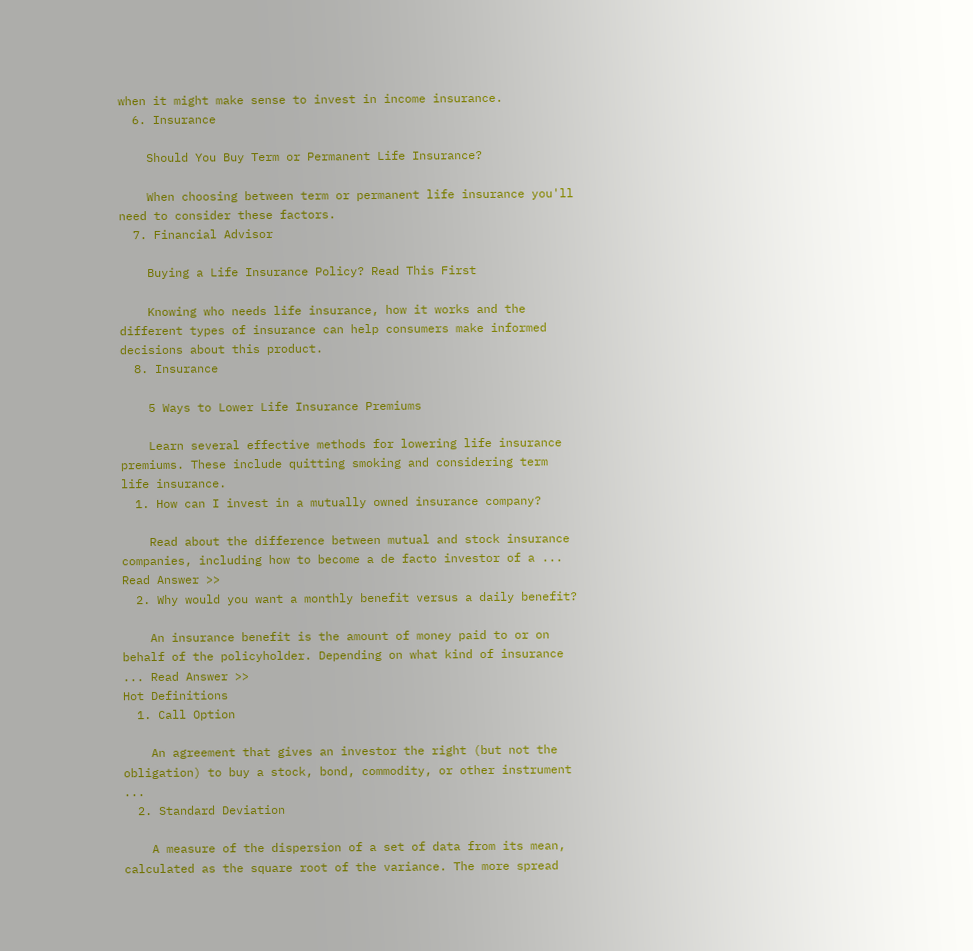when it might make sense to invest in income insurance.
  6. Insurance

    Should You Buy Term or Permanent Life Insurance?

    When choosing between term or permanent life insurance you'll need to consider these factors.
  7. Financial Advisor

    Buying a Life Insurance Policy? Read This First

    Knowing who needs life insurance, how it works and the different types of insurance can help consumers make informed decisions about this product.
  8. Insurance

    5 Ways to Lower Life Insurance Premiums

    Learn several effective methods for lowering life insurance premiums. These include quitting smoking and considering term life insurance.
  1. How can I invest in a mutually owned insurance company?

    Read about the difference between mutual and stock insurance companies, including how to become a de facto investor of a ... Read Answer >>
  2. Why would you want a monthly benefit versus a daily benefit?

    An insurance benefit is the amount of money paid to or on behalf of the policyholder. Depending on what kind of insurance ... Read Answer >>
Hot Definitions
  1. Call Option

    An agreement that gives an investor the right (but not the obligation) to buy a stock, bond, commodity, or other instrument ...
  2. Standard Deviation

    A measure of the dispersion of a set of data from its mean, calculated as the square root of the variance. The more spread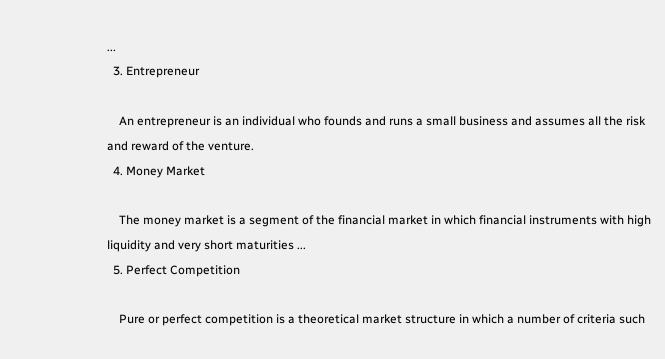...
  3. Entrepreneur

    An entrepreneur is an individual who founds and runs a small business and assumes all the risk and reward of the venture.
  4. Money Market

    The money market is a segment of the financial market in which financial instruments with high liquidity and very short maturities ...
  5. Perfect Competition

    Pure or perfect competition is a theoretical market structure in which a number of criteria such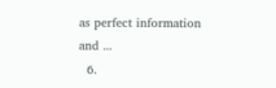as perfect information and ...
  6.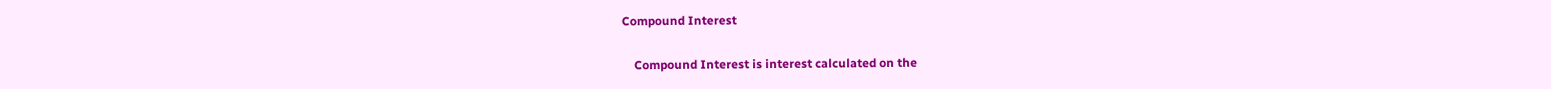Compound Interest

    Compound Interest is interest calculated on the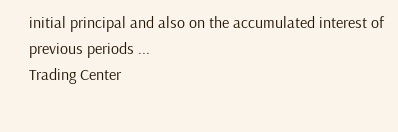initial principal and also on the accumulated interest of previous periods ...
Trading Center